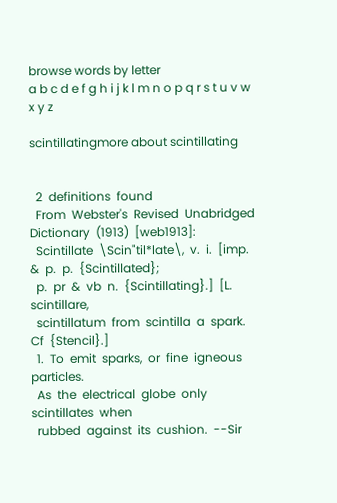browse words by letter
a b c d e f g h i j k l m n o p q r s t u v w x y z

scintillatingmore about scintillating


  2  definitions  found
  From  Webster's  Revised  Unabridged  Dictionary  (1913)  [web1913]:
  Scintillate  \Scin"til*late\,  v.  i.  [imp.  &  p.  p.  {Scintillated};
  p.  pr  &  vb  n.  {Scintillating}.]  [L.  scintillare,
  scintillatum  from  scintilla  a  spark.  Cf  {Stencil}.]
  1.  To  emit  sparks,  or  fine  igneous  particles.
  As  the  electrical  globe  only  scintillates  when
  rubbed  against  its  cushion.  --Sir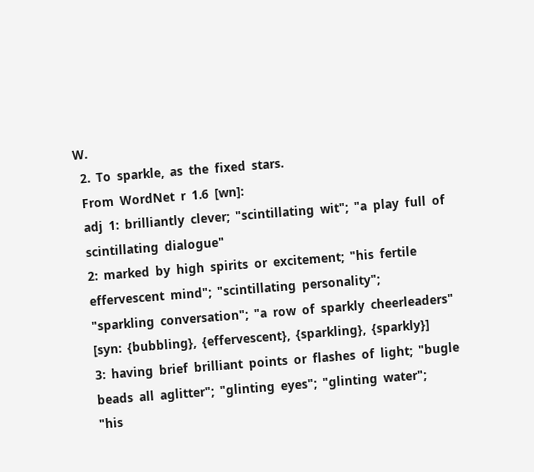W.
  2.  To  sparkle,  as  the  fixed  stars.
  From  WordNet  r  1.6  [wn]:
  adj  1:  brilliantly  clever;  "scintillating  wit";  "a  play  full  of
  scintillating  dialogue"
  2:  marked  by  high  spirits  or  excitement;  "his  fertile
  effervescent  mind";  "scintillating  personality";
  "sparkling  conversation";  "a  row  of  sparkly  cheerleaders"
  [syn:  {bubbling},  {effervescent},  {sparkling},  {sparkly}]
  3:  having  brief  brilliant  points  or  flashes  of  light;  "bugle
  beads  all  aglitter";  "glinting  eyes";  "glinting  water";
  "his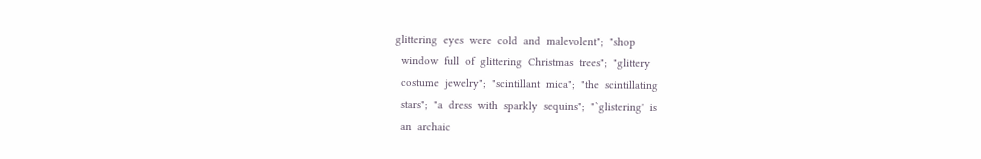glittering  eyes  were  cold  and  malevolent";  "shop
  window  full  of  glittering  Christmas  trees";  "glittery
  costume  jewelry";  "scintillant  mica";  "the  scintillating
  stars";  "a  dress  with  sparkly  sequins";  "`glistering'  is
  an  archaic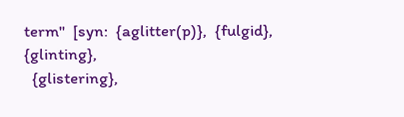term"  [syn:  {aglitter(p)},  {fulgid},  {glinting},
  {glistering},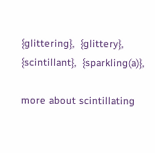{glittering},  {glittery},  {scintillant},  {sparkling(a)},

more about scintillating